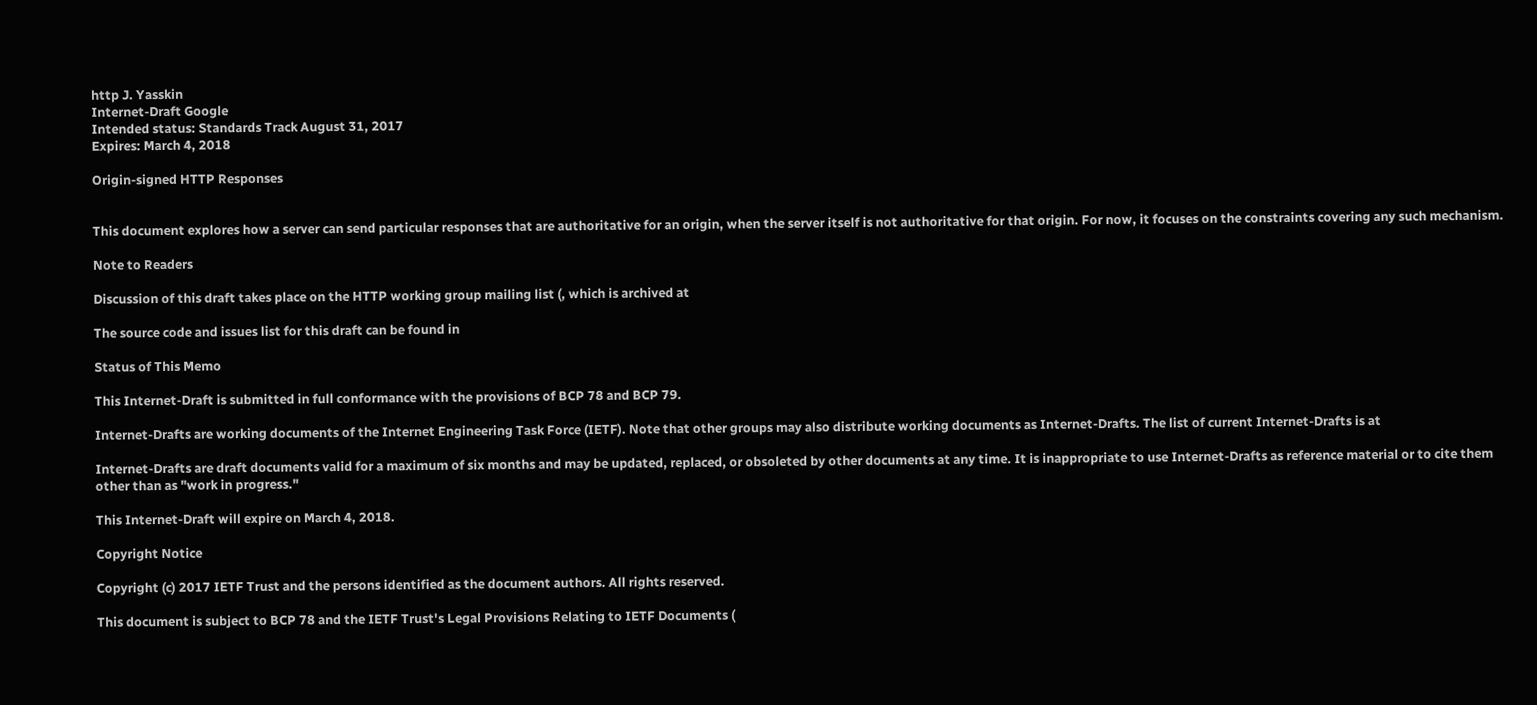http J. Yasskin
Internet-Draft Google
Intended status: Standards Track August 31, 2017
Expires: March 4, 2018

Origin-signed HTTP Responses


This document explores how a server can send particular responses that are authoritative for an origin, when the server itself is not authoritative for that origin. For now, it focuses on the constraints covering any such mechanism.

Note to Readers

Discussion of this draft takes place on the HTTP working group mailing list (, which is archived at

The source code and issues list for this draft can be found in

Status of This Memo

This Internet-Draft is submitted in full conformance with the provisions of BCP 78 and BCP 79.

Internet-Drafts are working documents of the Internet Engineering Task Force (IETF). Note that other groups may also distribute working documents as Internet-Drafts. The list of current Internet-Drafts is at

Internet-Drafts are draft documents valid for a maximum of six months and may be updated, replaced, or obsoleted by other documents at any time. It is inappropriate to use Internet-Drafts as reference material or to cite them other than as "work in progress."

This Internet-Draft will expire on March 4, 2018.

Copyright Notice

Copyright (c) 2017 IETF Trust and the persons identified as the document authors. All rights reserved.

This document is subject to BCP 78 and the IETF Trust's Legal Provisions Relating to IETF Documents (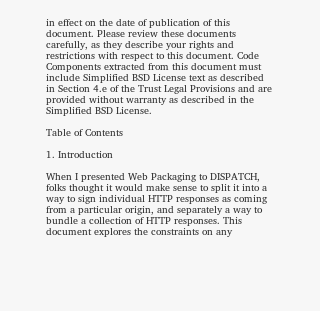in effect on the date of publication of this document. Please review these documents carefully, as they describe your rights and restrictions with respect to this document. Code Components extracted from this document must include Simplified BSD License text as described in Section 4.e of the Trust Legal Provisions and are provided without warranty as described in the Simplified BSD License.

Table of Contents

1. Introduction

When I presented Web Packaging to DISPATCH, folks thought it would make sense to split it into a way to sign individual HTTP responses as coming from a particular origin, and separately a way to bundle a collection of HTTP responses. This document explores the constraints on any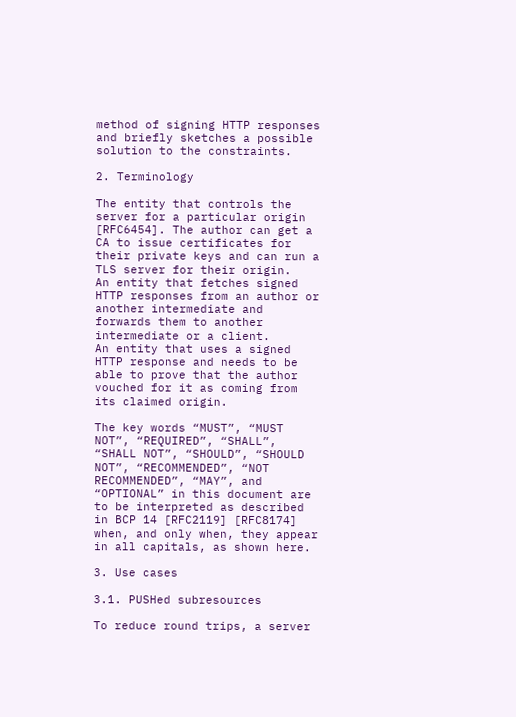method of signing HTTP responses and briefly sketches a possible solution to the constraints.

2. Terminology

The entity that controls the server for a particular origin [RFC6454]. The author can get a CA to issue certificates for their private keys and can run a TLS server for their origin.
An entity that fetches signed HTTP responses from an author or another intermediate and forwards them to another intermediate or a client.
An entity that uses a signed HTTP response and needs to be able to prove that the author vouched for it as coming from its claimed origin.

The key words “MUST”, “MUST NOT”, “REQUIRED”, “SHALL”, “SHALL NOT”, “SHOULD”, “SHOULD NOT”, “RECOMMENDED”, “NOT RECOMMENDED”, “MAY”, and “OPTIONAL” in this document are to be interpreted as described in BCP 14 [RFC2119] [RFC8174] when, and only when, they appear in all capitals, as shown here.

3. Use cases

3.1. PUSHed subresources

To reduce round trips, a server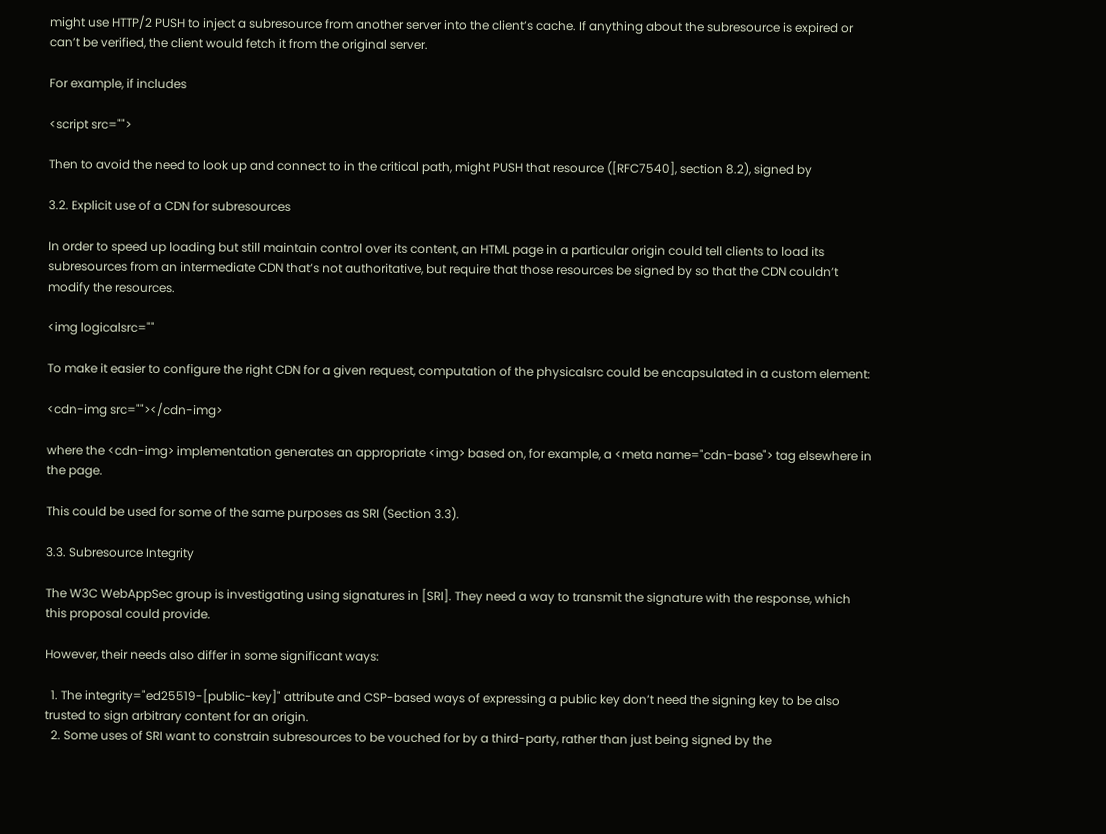might use HTTP/2 PUSH to inject a subresource from another server into the client’s cache. If anything about the subresource is expired or can’t be verified, the client would fetch it from the original server.

For example, if includes

<script src="">

Then to avoid the need to look up and connect to in the critical path, might PUSH that resource ([RFC7540], section 8.2), signed by

3.2. Explicit use of a CDN for subresources

In order to speed up loading but still maintain control over its content, an HTML page in a particular origin could tell clients to load its subresources from an intermediate CDN that’s not authoritative, but require that those resources be signed by so that the CDN couldn’t modify the resources.

<img logicalsrc=""

To make it easier to configure the right CDN for a given request, computation of the physicalsrc could be encapsulated in a custom element:

<cdn-img src=""></cdn-img>

where the <cdn-img> implementation generates an appropriate <img> based on, for example, a <meta name="cdn-base"> tag elsewhere in the page.

This could be used for some of the same purposes as SRI (Section 3.3).

3.3. Subresource Integrity

The W3C WebAppSec group is investigating using signatures in [SRI]. They need a way to transmit the signature with the response, which this proposal could provide.

However, their needs also differ in some significant ways:

  1. The integrity="ed25519-[public-key]" attribute and CSP-based ways of expressing a public key don’t need the signing key to be also trusted to sign arbitrary content for an origin.
  2. Some uses of SRI want to constrain subresources to be vouched for by a third-party, rather than just being signed by the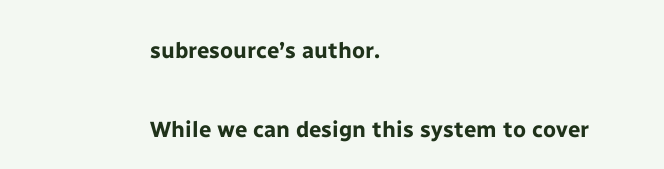subresource’s author.

While we can design this system to cover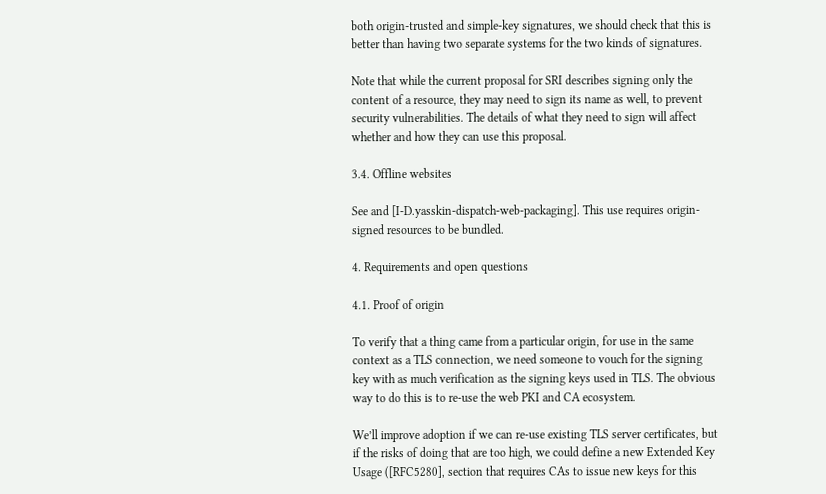both origin-trusted and simple-key signatures, we should check that this is better than having two separate systems for the two kinds of signatures.

Note that while the current proposal for SRI describes signing only the content of a resource, they may need to sign its name as well, to prevent security vulnerabilities. The details of what they need to sign will affect whether and how they can use this proposal.

3.4. Offline websites

See and [I-D.yasskin-dispatch-web-packaging]. This use requires origin-signed resources to be bundled.

4. Requirements and open questions

4.1. Proof of origin

To verify that a thing came from a particular origin, for use in the same context as a TLS connection, we need someone to vouch for the signing key with as much verification as the signing keys used in TLS. The obvious way to do this is to re-use the web PKI and CA ecosystem.

We’ll improve adoption if we can re-use existing TLS server certificates, but if the risks of doing that are too high, we could define a new Extended Key Usage ([RFC5280], section that requires CAs to issue new keys for this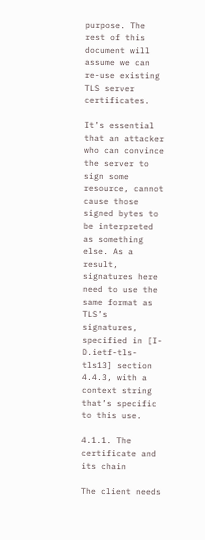purpose. The rest of this document will assume we can re-use existing TLS server certificates.

It’s essential that an attacker who can convince the server to sign some resource, cannot cause those signed bytes to be interpreted as something else. As a result, signatures here need to use the same format as TLS’s signatures, specified in [I-D.ietf-tls-tls13] section 4.4.3, with a context string that’s specific to this use.

4.1.1. The certificate and its chain

The client needs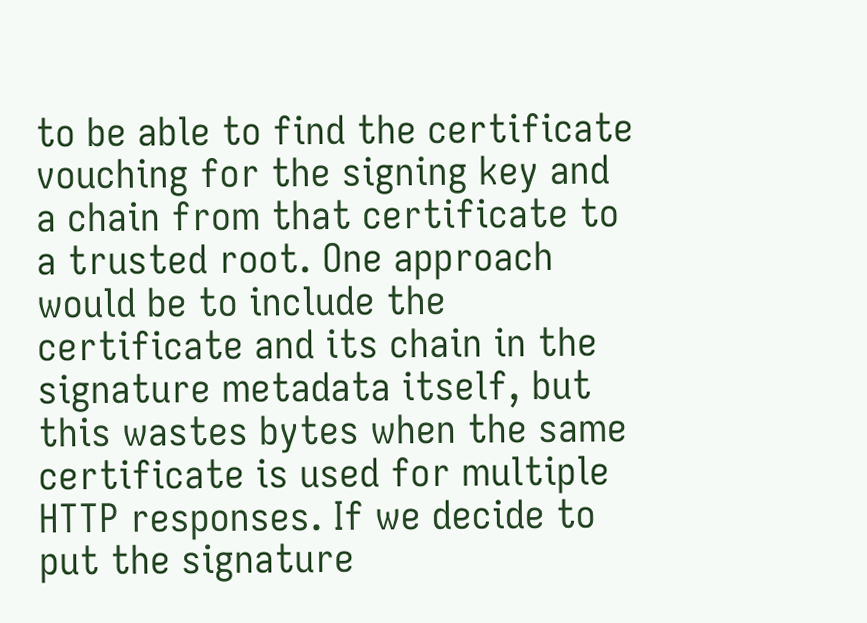to be able to find the certificate vouching for the signing key and a chain from that certificate to a trusted root. One approach would be to include the certificate and its chain in the signature metadata itself, but this wastes bytes when the same certificate is used for multiple HTTP responses. If we decide to put the signature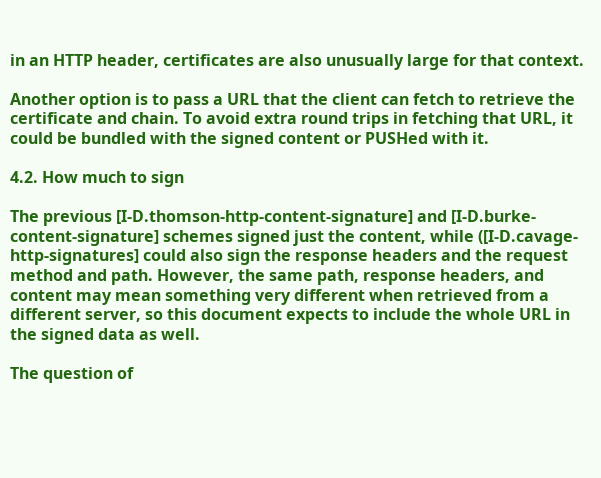in an HTTP header, certificates are also unusually large for that context.

Another option is to pass a URL that the client can fetch to retrieve the certificate and chain. To avoid extra round trips in fetching that URL, it could be bundled with the signed content or PUSHed with it.

4.2. How much to sign

The previous [I-D.thomson-http-content-signature] and [I-D.burke-content-signature] schemes signed just the content, while ([I-D.cavage-http-signatures] could also sign the response headers and the request method and path. However, the same path, response headers, and content may mean something very different when retrieved from a different server, so this document expects to include the whole URL in the signed data as well.

The question of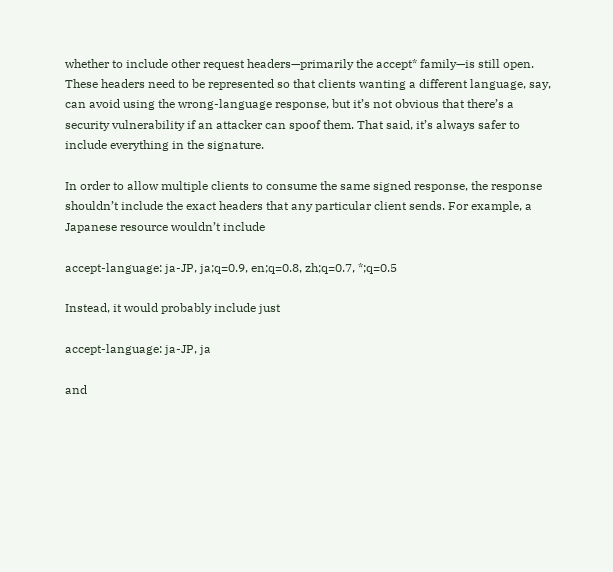whether to include other request headers—primarily the accept* family—is still open. These headers need to be represented so that clients wanting a different language, say, can avoid using the wrong-language response, but it’s not obvious that there’s a security vulnerability if an attacker can spoof them. That said, it’s always safer to include everything in the signature.

In order to allow multiple clients to consume the same signed response, the response shouldn’t include the exact headers that any particular client sends. For example, a Japanese resource wouldn’t include

accept-language: ja-JP, ja;q=0.9, en;q=0.8, zh;q=0.7, *;q=0.5

Instead, it would probably include just

accept-language: ja-JP, ja

and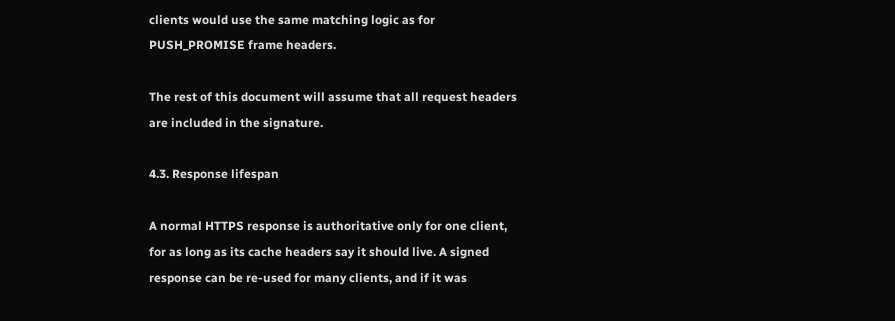clients would use the same matching logic as for PUSH_PROMISE frame headers.

The rest of this document will assume that all request headers are included in the signature.

4.3. Response lifespan

A normal HTTPS response is authoritative only for one client, for as long as its cache headers say it should live. A signed response can be re-used for many clients, and if it was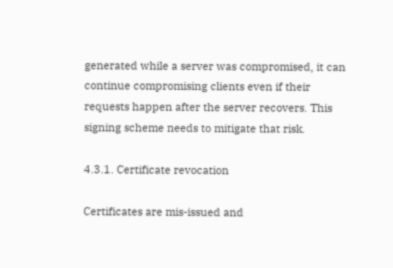generated while a server was compromised, it can continue compromising clients even if their requests happen after the server recovers. This signing scheme needs to mitigate that risk.

4.3.1. Certificate revocation

Certificates are mis-issued and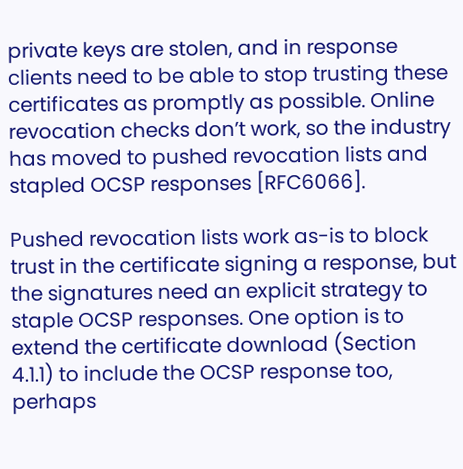private keys are stolen, and in response clients need to be able to stop trusting these certificates as promptly as possible. Online revocation checks don’t work, so the industry has moved to pushed revocation lists and stapled OCSP responses [RFC6066].

Pushed revocation lists work as-is to block trust in the certificate signing a response, but the signatures need an explicit strategy to staple OCSP responses. One option is to extend the certificate download (Section 4.1.1) to include the OCSP response too, perhaps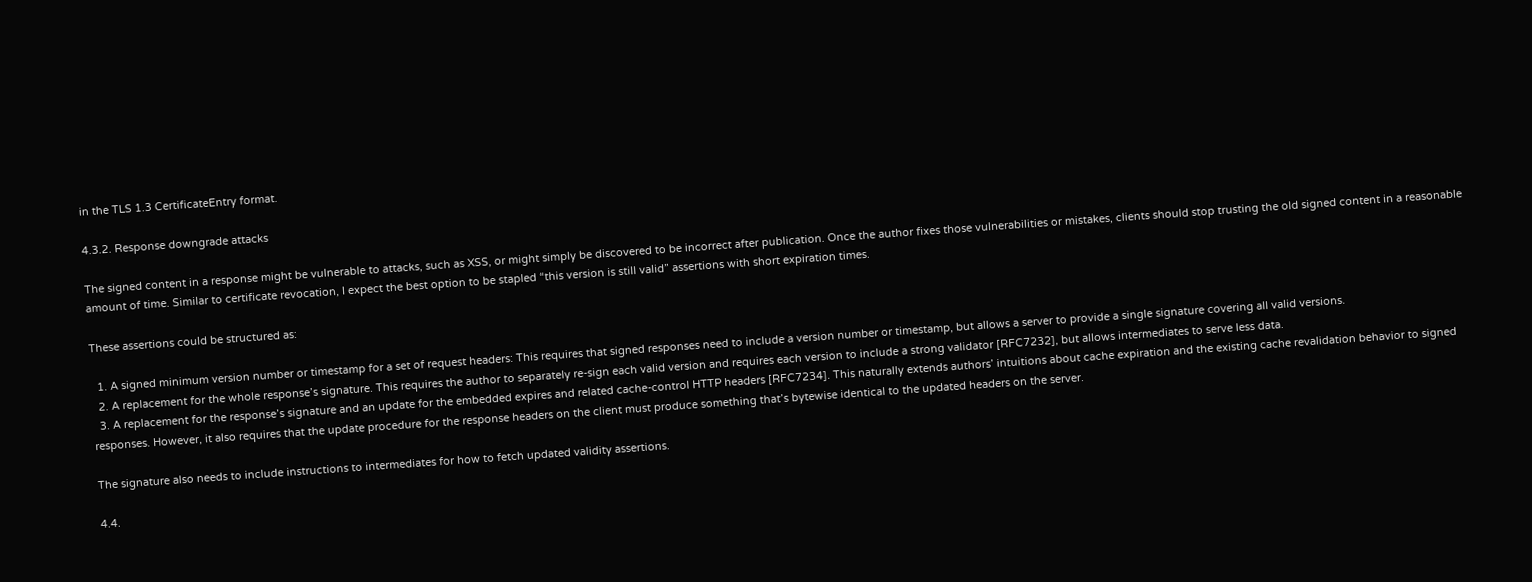in the TLS 1.3 CertificateEntry format.

4.3.2. Response downgrade attacks

The signed content in a response might be vulnerable to attacks, such as XSS, or might simply be discovered to be incorrect after publication. Once the author fixes those vulnerabilities or mistakes, clients should stop trusting the old signed content in a reasonable amount of time. Similar to certificate revocation, I expect the best option to be stapled “this version is still valid” assertions with short expiration times.

These assertions could be structured as:

  1. A signed minimum version number or timestamp for a set of request headers: This requires that signed responses need to include a version number or timestamp, but allows a server to provide a single signature covering all valid versions.
  2. A replacement for the whole response’s signature. This requires the author to separately re-sign each valid version and requires each version to include a strong validator [RFC7232], but allows intermediates to serve less data.
  3. A replacement for the response’s signature and an update for the embedded expires and related cache-control HTTP headers [RFC7234]. This naturally extends authors’ intuitions about cache expiration and the existing cache revalidation behavior to signed responses. However, it also requires that the update procedure for the response headers on the client must produce something that’s bytewise identical to the updated headers on the server.

The signature also needs to include instructions to intermediates for how to fetch updated validity assertions.

4.4.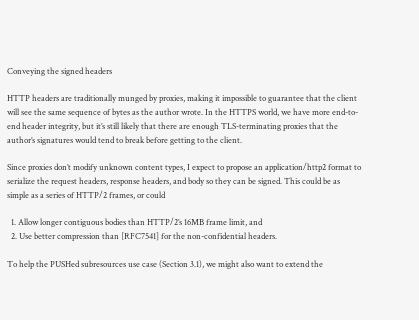Conveying the signed headers

HTTP headers are traditionally munged by proxies, making it impossible to guarantee that the client will see the same sequence of bytes as the author wrote. In the HTTPS world, we have more end-to-end header integrity, but it’s still likely that there are enough TLS-terminating proxies that the author’s signatures would tend to break before getting to the client.

Since proxies don’t modify unknown content types, I expect to propose an application/http2 format to serialize the request headers, response headers, and body so they can be signed. This could be as simple as a series of HTTP/2 frames, or could

  1. Allow longer contiguous bodies than HTTP/2’s 16MB frame limit, and
  2. Use better compression than [RFC7541] for the non-confidential headers.

To help the PUSHed subresources use case (Section 3.1), we might also want to extend the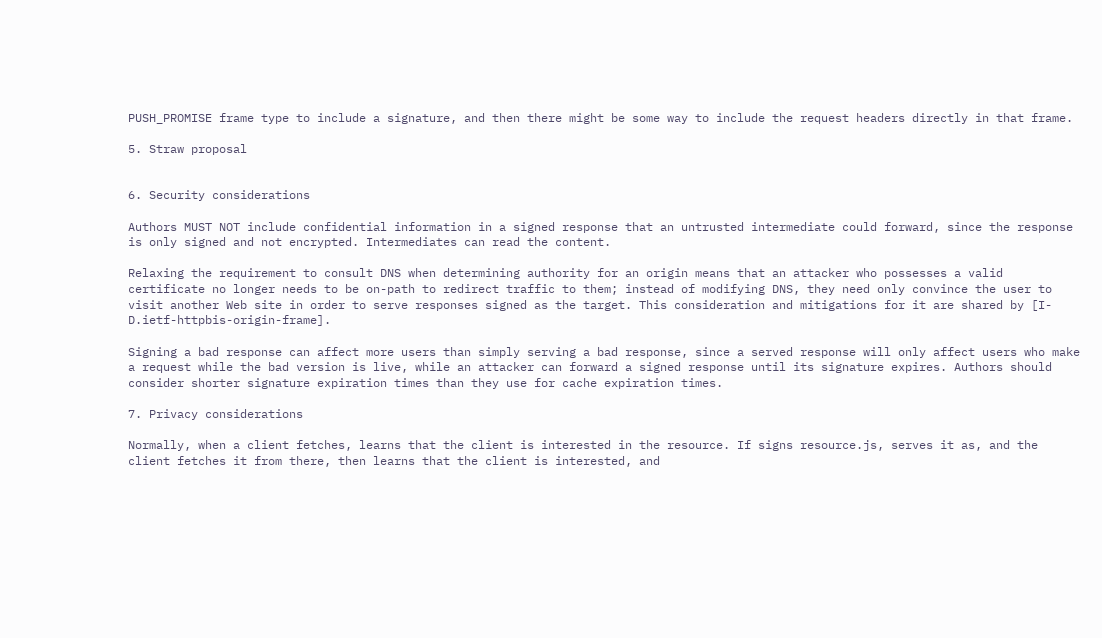PUSH_PROMISE frame type to include a signature, and then there might be some way to include the request headers directly in that frame.

5. Straw proposal


6. Security considerations

Authors MUST NOT include confidential information in a signed response that an untrusted intermediate could forward, since the response is only signed and not encrypted. Intermediates can read the content.

Relaxing the requirement to consult DNS when determining authority for an origin means that an attacker who possesses a valid certificate no longer needs to be on-path to redirect traffic to them; instead of modifying DNS, they need only convince the user to visit another Web site in order to serve responses signed as the target. This consideration and mitigations for it are shared by [I-D.ietf-httpbis-origin-frame].

Signing a bad response can affect more users than simply serving a bad response, since a served response will only affect users who make a request while the bad version is live, while an attacker can forward a signed response until its signature expires. Authors should consider shorter signature expiration times than they use for cache expiration times.

7. Privacy considerations

Normally, when a client fetches, learns that the client is interested in the resource. If signs resource.js, serves it as, and the client fetches it from there, then learns that the client is interested, and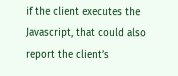if the client executes the Javascript, that could also report the client’s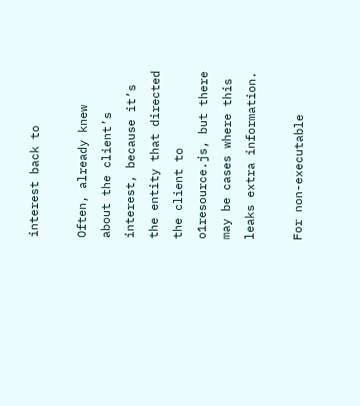interest back to

Often, already knew about the client’s interest, because it’s the entity that directed the client to o1resource.js, but there may be cases where this leaks extra information.

For non-executable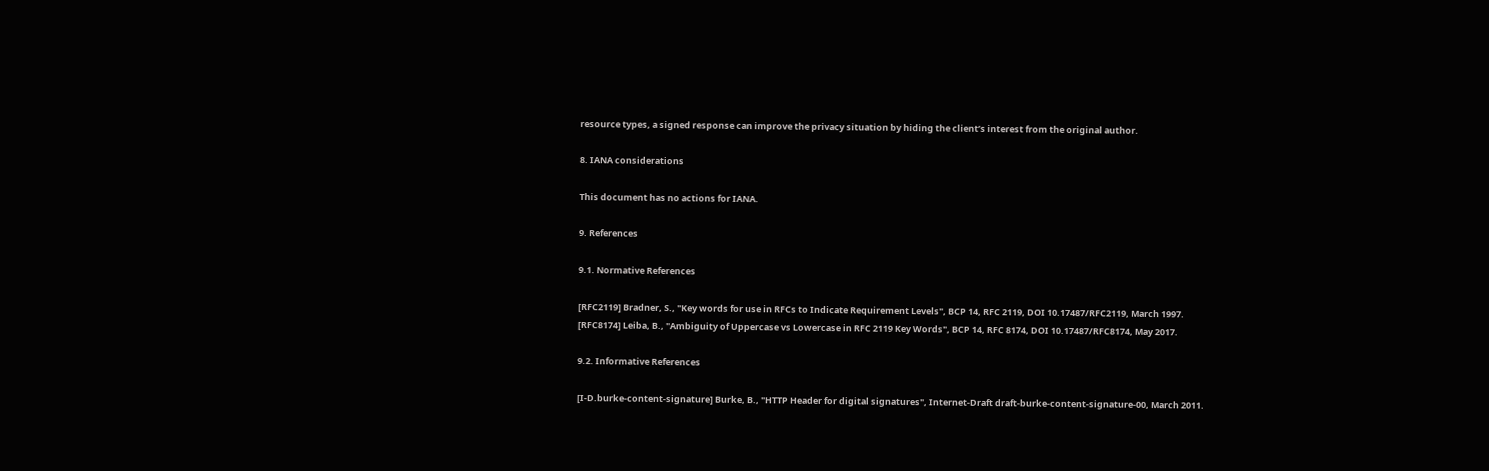resource types, a signed response can improve the privacy situation by hiding the client’s interest from the original author.

8. IANA considerations

This document has no actions for IANA.

9. References

9.1. Normative References

[RFC2119] Bradner, S., "Key words for use in RFCs to Indicate Requirement Levels", BCP 14, RFC 2119, DOI 10.17487/RFC2119, March 1997.
[RFC8174] Leiba, B., "Ambiguity of Uppercase vs Lowercase in RFC 2119 Key Words", BCP 14, RFC 8174, DOI 10.17487/RFC8174, May 2017.

9.2. Informative References

[I-D.burke-content-signature] Burke, B., "HTTP Header for digital signatures", Internet-Draft draft-burke-content-signature-00, March 2011.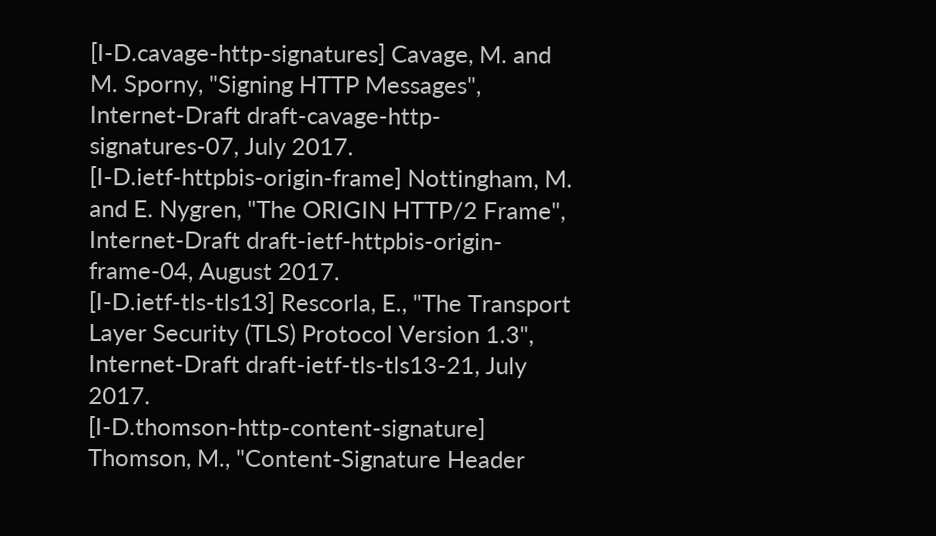[I-D.cavage-http-signatures] Cavage, M. and M. Sporny, "Signing HTTP Messages", Internet-Draft draft-cavage-http-signatures-07, July 2017.
[I-D.ietf-httpbis-origin-frame] Nottingham, M. and E. Nygren, "The ORIGIN HTTP/2 Frame", Internet-Draft draft-ietf-httpbis-origin-frame-04, August 2017.
[I-D.ietf-tls-tls13] Rescorla, E., "The Transport Layer Security (TLS) Protocol Version 1.3", Internet-Draft draft-ietf-tls-tls13-21, July 2017.
[I-D.thomson-http-content-signature] Thomson, M., "Content-Signature Header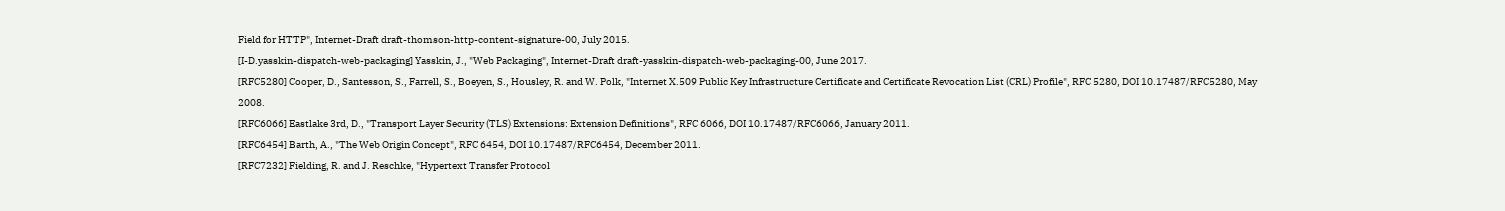Field for HTTP", Internet-Draft draft-thomson-http-content-signature-00, July 2015.
[I-D.yasskin-dispatch-web-packaging] Yasskin, J., "Web Packaging", Internet-Draft draft-yasskin-dispatch-web-packaging-00, June 2017.
[RFC5280] Cooper, D., Santesson, S., Farrell, S., Boeyen, S., Housley, R. and W. Polk, "Internet X.509 Public Key Infrastructure Certificate and Certificate Revocation List (CRL) Profile", RFC 5280, DOI 10.17487/RFC5280, May 2008.
[RFC6066] Eastlake 3rd, D., "Transport Layer Security (TLS) Extensions: Extension Definitions", RFC 6066, DOI 10.17487/RFC6066, January 2011.
[RFC6454] Barth, A., "The Web Origin Concept", RFC 6454, DOI 10.17487/RFC6454, December 2011.
[RFC7232] Fielding, R. and J. Reschke, "Hypertext Transfer Protocol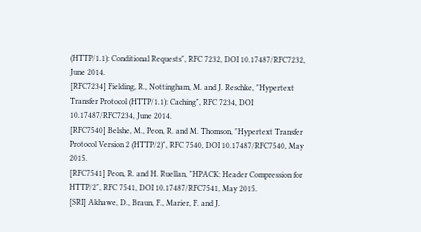(HTTP/1.1): Conditional Requests", RFC 7232, DOI 10.17487/RFC7232, June 2014.
[RFC7234] Fielding, R., Nottingham, M. and J. Reschke, "Hypertext Transfer Protocol (HTTP/1.1): Caching", RFC 7234, DOI 10.17487/RFC7234, June 2014.
[RFC7540] Belshe, M., Peon, R. and M. Thomson, "Hypertext Transfer Protocol Version 2 (HTTP/2)", RFC 7540, DOI 10.17487/RFC7540, May 2015.
[RFC7541] Peon, R. and H. Ruellan, "HPACK: Header Compression for HTTP/2", RFC 7541, DOI 10.17487/RFC7541, May 2015.
[SRI] Akhawe, D., Braun, F., Marier, F. and J.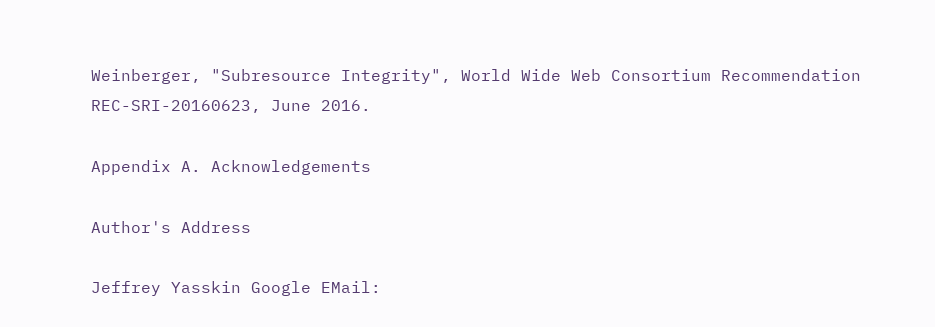Weinberger, "Subresource Integrity", World Wide Web Consortium Recommendation REC-SRI-20160623, June 2016.

Appendix A. Acknowledgements

Author's Address

Jeffrey Yasskin Google EMail: